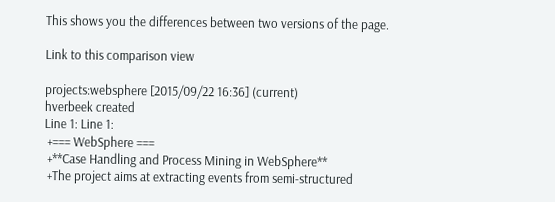This shows you the differences between two versions of the page.

Link to this comparison view

projects:websphere [2015/09/22 16:36] (current)
hverbeek created
Line 1: Line 1:
 +=== WebSphere ===
 +**Case Handling and Process Mining in WebSphere**
 +The project aims at extracting events from semi-structured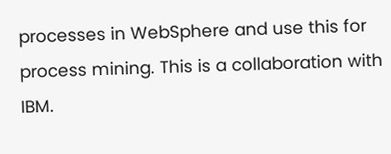processes in WebSphere and use this for process mining. This is a collaboration with IBM.